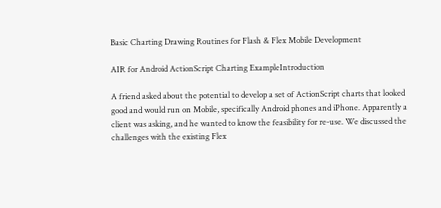Basic Charting Drawing Routines for Flash & Flex Mobile Development

AIR for Android ActionScript Charting ExampleIntroduction

A friend asked about the potential to develop a set of ActionScript charts that looked good and would run on Mobile, specifically Android phones and iPhone. Apparently a client was asking, and he wanted to know the feasibility for re-use. We discussed the challenges with the existing Flex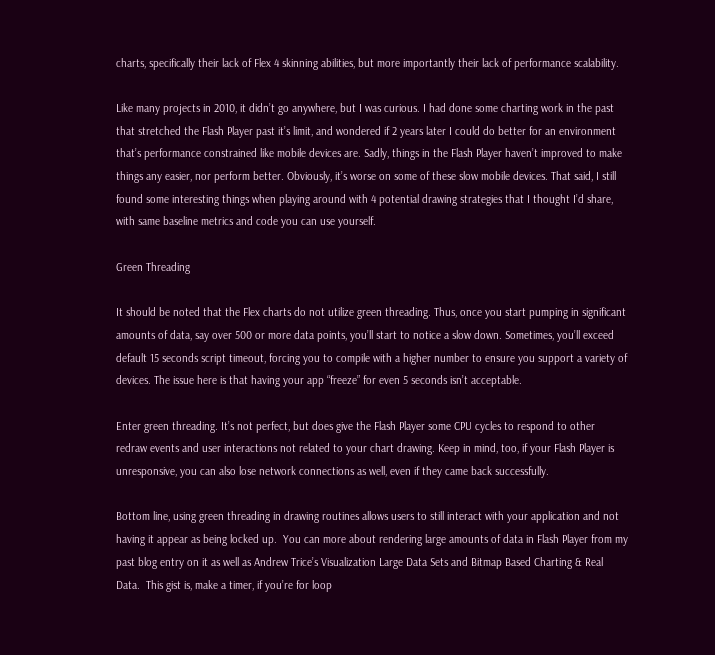charts, specifically their lack of Flex 4 skinning abilities, but more importantly their lack of performance scalability.

Like many projects in 2010, it didn’t go anywhere, but I was curious. I had done some charting work in the past that stretched the Flash Player past it’s limit, and wondered if 2 years later I could do better for an environment that’s performance constrained like mobile devices are. Sadly, things in the Flash Player haven’t improved to make things any easier, nor perform better. Obviously, it’s worse on some of these slow mobile devices. That said, I still found some interesting things when playing around with 4 potential drawing strategies that I thought I’d share, with same baseline metrics and code you can use yourself.

Green Threading

It should be noted that the Flex charts do not utilize green threading. Thus, once you start pumping in significant amounts of data, say over 500 or more data points, you’ll start to notice a slow down. Sometimes, you’ll exceed default 15 seconds script timeout, forcing you to compile with a higher number to ensure you support a variety of devices. The issue here is that having your app “freeze” for even 5 seconds isn’t acceptable.

Enter green threading. It’s not perfect, but does give the Flash Player some CPU cycles to respond to other redraw events and user interactions not related to your chart drawing. Keep in mind, too, if your Flash Player is unresponsive, you can also lose network connections as well, even if they came back successfully.

Bottom line, using green threading in drawing routines allows users to still interact with your application and not having it appear as being locked up.  You can more about rendering large amounts of data in Flash Player from my past blog entry on it as well as Andrew Trice’s Visualization Large Data Sets and Bitmap Based Charting & Real Data.  This gist is, make a timer, if you’re for loop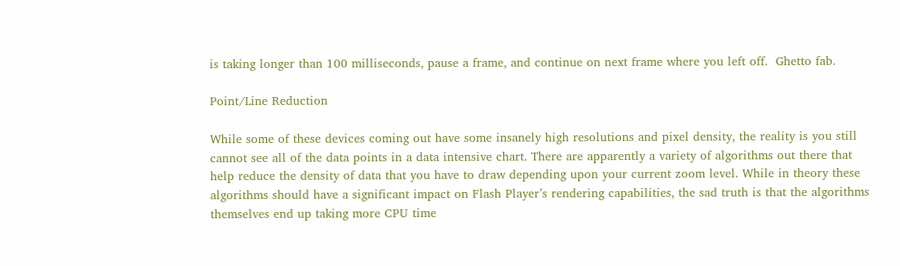is taking longer than 100 milliseconds, pause a frame, and continue on next frame where you left off.  Ghetto fab.

Point/Line Reduction

While some of these devices coming out have some insanely high resolutions and pixel density, the reality is you still cannot see all of the data points in a data intensive chart. There are apparently a variety of algorithms out there that help reduce the density of data that you have to draw depending upon your current zoom level. While in theory these algorithms should have a significant impact on Flash Player’s rendering capabilities, the sad truth is that the algorithms themselves end up taking more CPU time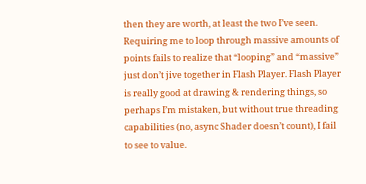then they are worth, at least the two I’ve seen. Requiring me to loop through massive amounts of points fails to realize that “looping” and “massive” just don’t jive together in Flash Player. Flash Player is really good at drawing & rendering things, so perhaps I’m mistaken, but without true threading capabilities (no, async Shader doesn’t count), I fail to see to value.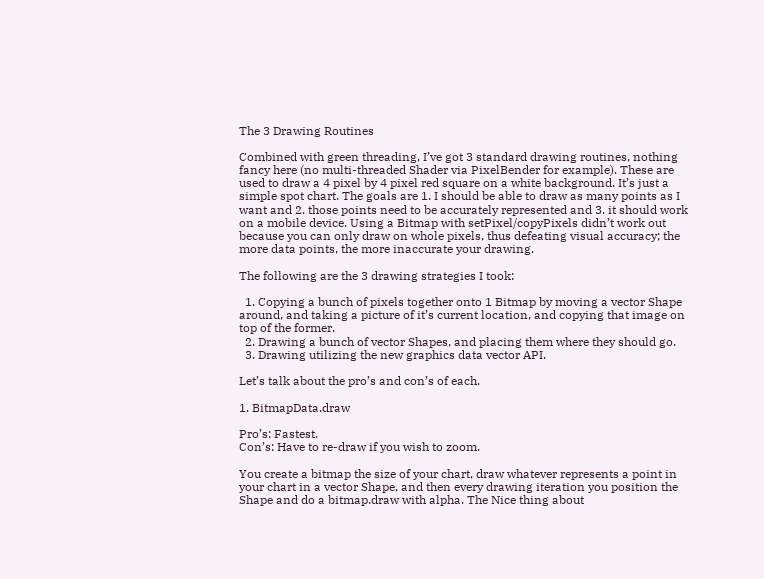The 3 Drawing Routines

Combined with green threading, I’ve got 3 standard drawing routines, nothing fancy here (no multi-threaded Shader via PixelBender for example). These are used to draw a 4 pixel by 4 pixel red square on a white background. It’s just a simple spot chart. The goals are 1. I should be able to draw as many points as I want and 2. those points need to be accurately represented and 3. it should work on a mobile device. Using a Bitmap with setPixel/copyPixels didn’t work out because you can only draw on whole pixels, thus defeating visual accuracy; the more data points, the more inaccurate your drawing.

The following are the 3 drawing strategies I took:

  1. Copying a bunch of pixels together onto 1 Bitmap by moving a vector Shape around, and taking a picture of it’s current location, and copying that image on top of the former.
  2. Drawing a bunch of vector Shapes, and placing them where they should go.
  3. Drawing utilizing the new graphics data vector API.

Let’s talk about the pro’s and con’s of each.

1. BitmapData.draw

Pro’s: Fastest.
Con’s: Have to re-draw if you wish to zoom.

You create a bitmap the size of your chart, draw whatever represents a point in your chart in a vector Shape, and then every drawing iteration you position the Shape and do a bitmap.draw with alpha. The Nice thing about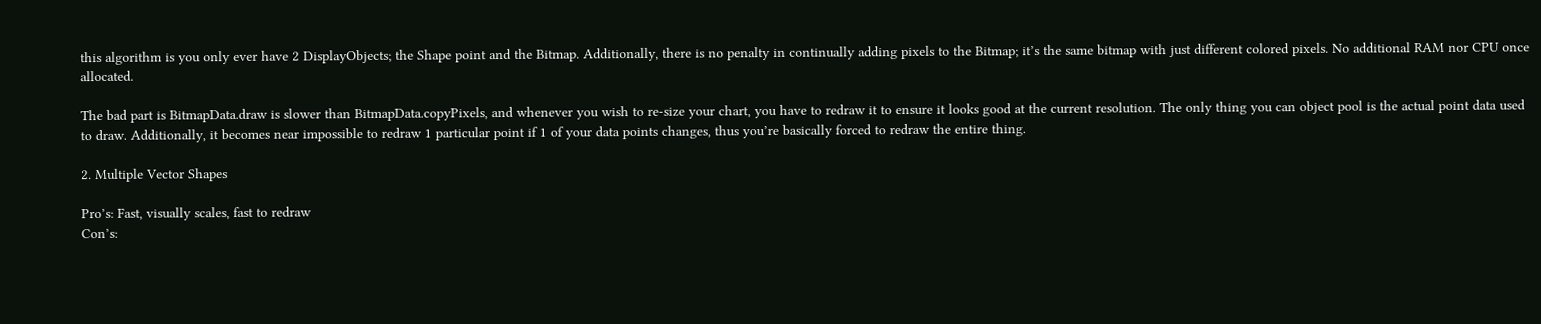this algorithm is you only ever have 2 DisplayObjects; the Shape point and the Bitmap. Additionally, there is no penalty in continually adding pixels to the Bitmap; it’s the same bitmap with just different colored pixels. No additional RAM nor CPU once allocated.

The bad part is BitmapData.draw is slower than BitmapData.copyPixels, and whenever you wish to re-size your chart, you have to redraw it to ensure it looks good at the current resolution. The only thing you can object pool is the actual point data used to draw. Additionally, it becomes near impossible to redraw 1 particular point if 1 of your data points changes, thus you’re basically forced to redraw the entire thing.

2. Multiple Vector Shapes

Pro’s: Fast, visually scales, fast to redraw
Con’s: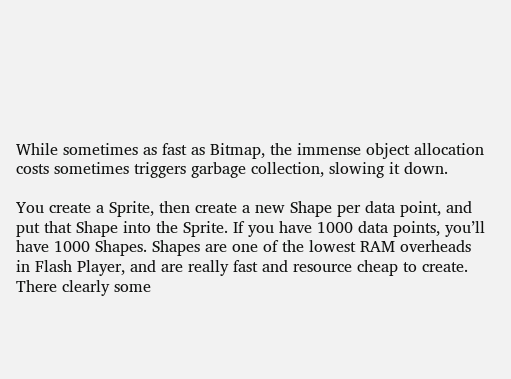While sometimes as fast as Bitmap, the immense object allocation costs sometimes triggers garbage collection, slowing it down.

You create a Sprite, then create a new Shape per data point, and put that Shape into the Sprite. If you have 1000 data points, you’ll have 1000 Shapes. Shapes are one of the lowest RAM overheads in Flash Player, and are really fast and resource cheap to create. There clearly some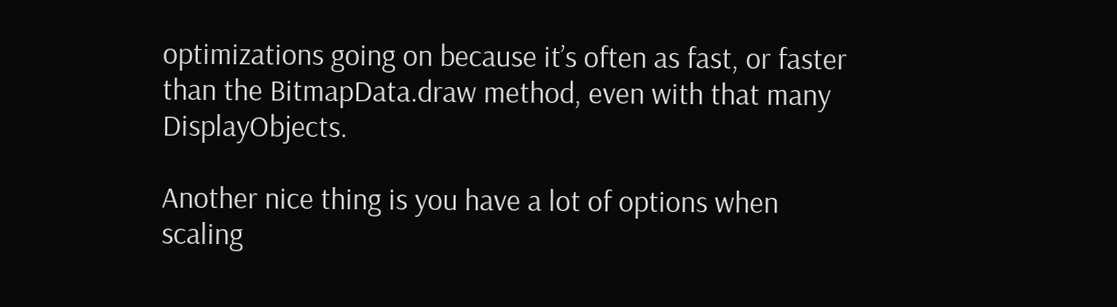optimizations going on because it’s often as fast, or faster than the BitmapData.draw method, even with that many DisplayObjects.

Another nice thing is you have a lot of options when scaling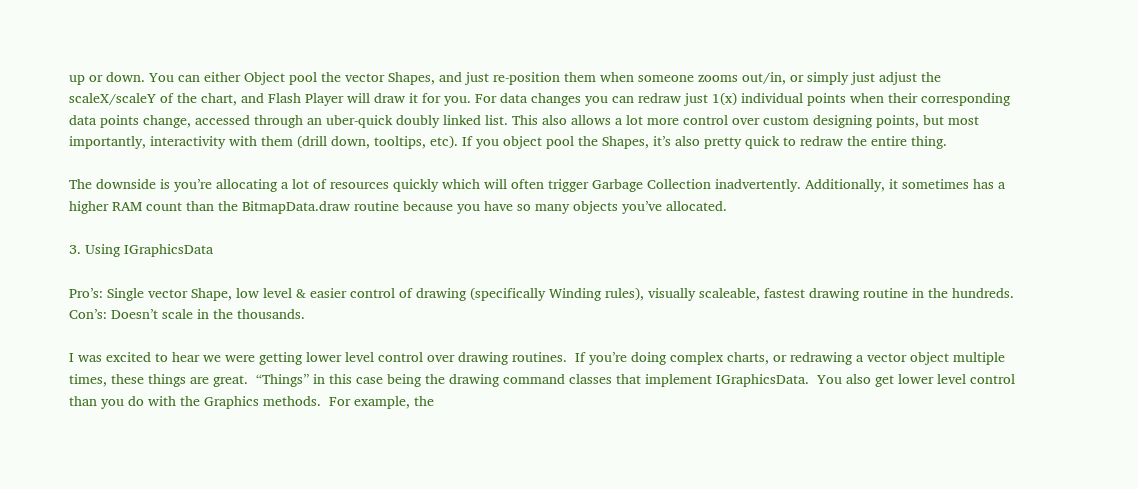up or down. You can either Object pool the vector Shapes, and just re-position them when someone zooms out/in, or simply just adjust the scaleX/scaleY of the chart, and Flash Player will draw it for you. For data changes you can redraw just 1(x) individual points when their corresponding data points change, accessed through an uber-quick doubly linked list. This also allows a lot more control over custom designing points, but most importantly, interactivity with them (drill down, tooltips, etc). If you object pool the Shapes, it’s also pretty quick to redraw the entire thing.

The downside is you’re allocating a lot of resources quickly which will often trigger Garbage Collection inadvertently. Additionally, it sometimes has a higher RAM count than the BitmapData.draw routine because you have so many objects you’ve allocated.

3. Using IGraphicsData

Pro’s: Single vector Shape, low level & easier control of drawing (specifically Winding rules), visually scaleable, fastest drawing routine in the hundreds.
Con’s: Doesn’t scale in the thousands.

I was excited to hear we were getting lower level control over drawing routines.  If you’re doing complex charts, or redrawing a vector object multiple times, these things are great.  “Things” in this case being the drawing command classes that implement IGraphicsData.  You also get lower level control than you do with the Graphics methods.  For example, the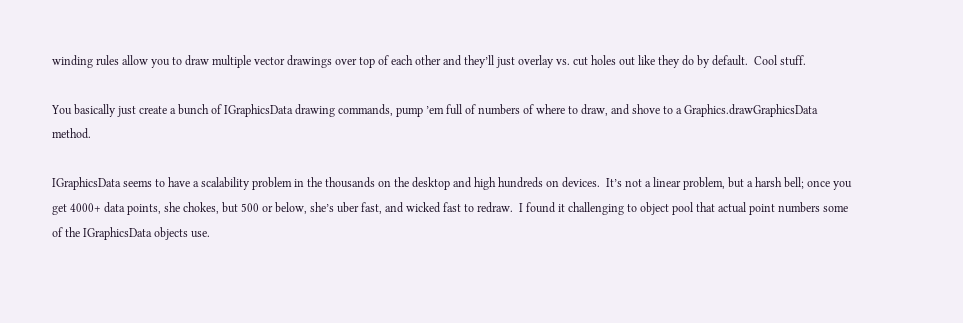winding rules allow you to draw multiple vector drawings over top of each other and they’ll just overlay vs. cut holes out like they do by default.  Cool stuff.

You basically just create a bunch of IGraphicsData drawing commands, pump ’em full of numbers of where to draw, and shove to a Graphics.drawGraphicsData method.

IGraphicsData seems to have a scalability problem in the thousands on the desktop and high hundreds on devices.  It’s not a linear problem, but a harsh bell; once you get 4000+ data points, she chokes, but 500 or below, she’s uber fast, and wicked fast to redraw.  I found it challenging to object pool that actual point numbers some of the IGraphicsData objects use.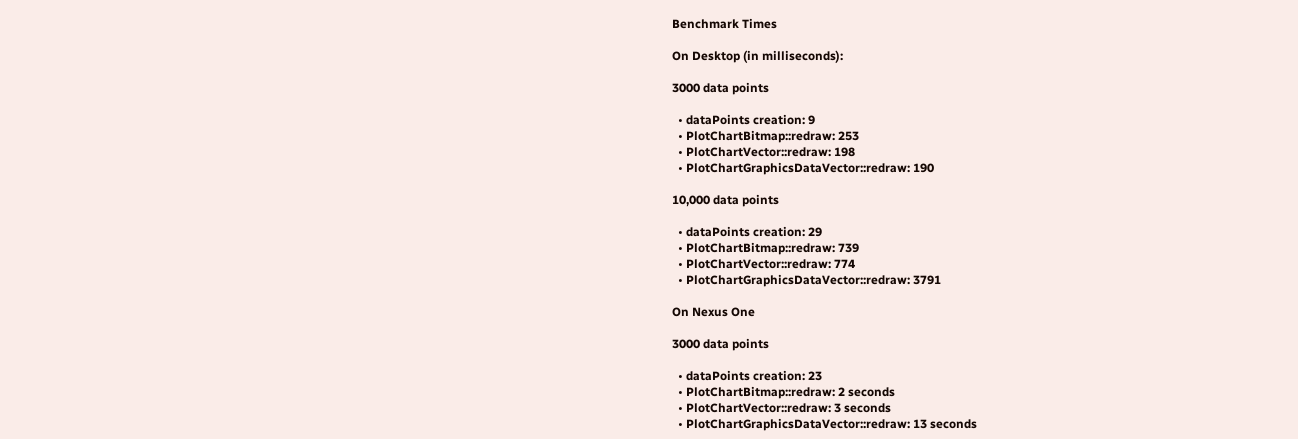Benchmark Times

On Desktop (in milliseconds):

3000 data points

  • dataPoints creation: 9
  • PlotChartBitmap::redraw: 253
  • PlotChartVector::redraw: 198
  • PlotChartGraphicsDataVector::redraw: 190

10,000 data points

  • dataPoints creation: 29
  • PlotChartBitmap::redraw: 739
  • PlotChartVector::redraw: 774
  • PlotChartGraphicsDataVector::redraw: 3791

On Nexus One

3000 data points

  • dataPoints creation: 23
  • PlotChartBitmap::redraw: 2 seconds
  • PlotChartVector::redraw: 3 seconds
  • PlotChartGraphicsDataVector::redraw: 13 seconds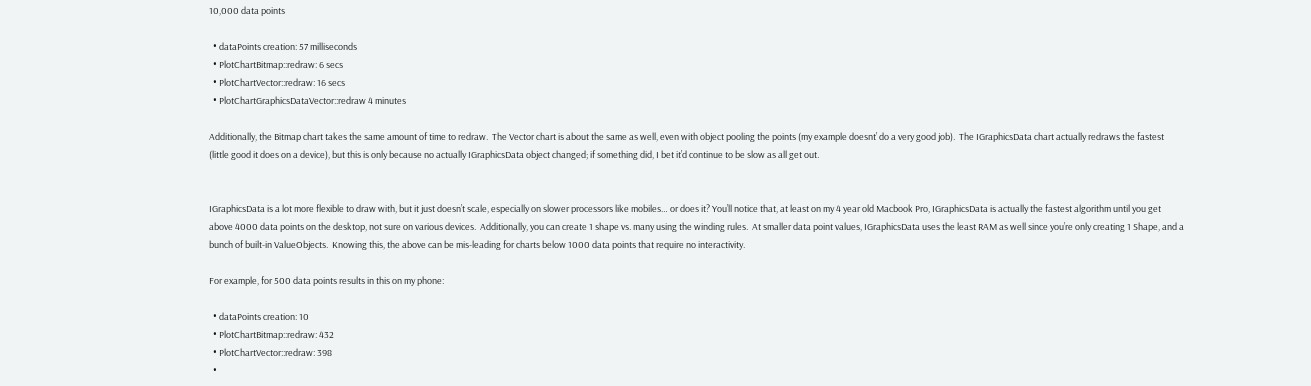10,000 data points

  • dataPoints creation: 57 milliseconds
  • PlotChartBitmap::redraw: 6 secs
  • PlotChartVector::redraw: 16 secs
  • PlotChartGraphicsDataVector::redraw 4 minutes

Additionally, the Bitmap chart takes the same amount of time to redraw.  The Vector chart is about the same as well, even with object pooling the points (my example doesnt’ do a very good job).  The IGraphicsData chart actually redraws the fastest (little good it does on a device), but this is only because no actually IGraphicsData object changed; if something did, I bet it’d continue to be slow as all get out.


IGraphicsData is a lot more flexible to draw with, but it just doesn’t scale, especially on slower processors like mobiles… or does it? You’ll notice that, at least on my 4 year old Macbook Pro, IGraphicsData is actually the fastest algorithm until you get above 4000 data points on the desktop, not sure on various devices.  Additionally, you can create 1 shape vs. many using the winding rules.  At smaller data point values, IGraphicsData uses the least RAM as well since you’re only creating 1 Shape, and a bunch of built-in ValueObjects.  Knowing this, the above can be mis-leading for charts below 1000 data points that require no interactivity.

For example, for 500 data points results in this on my phone:

  • dataPoints creation: 10
  • PlotChartBitmap::redraw: 432
  • PlotChartVector::redraw: 398
  •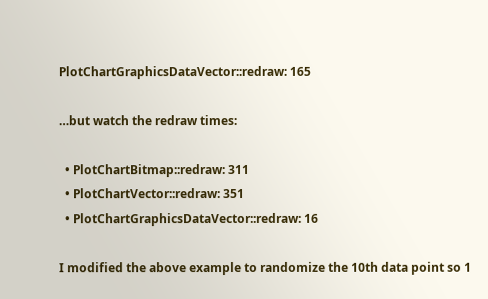PlotChartGraphicsDataVector::redraw: 165

…but watch the redraw times:

  • PlotChartBitmap::redraw: 311
  • PlotChartVector::redraw: 351
  • PlotChartGraphicsDataVector::redraw: 16

I modified the above example to randomize the 10th data point so 1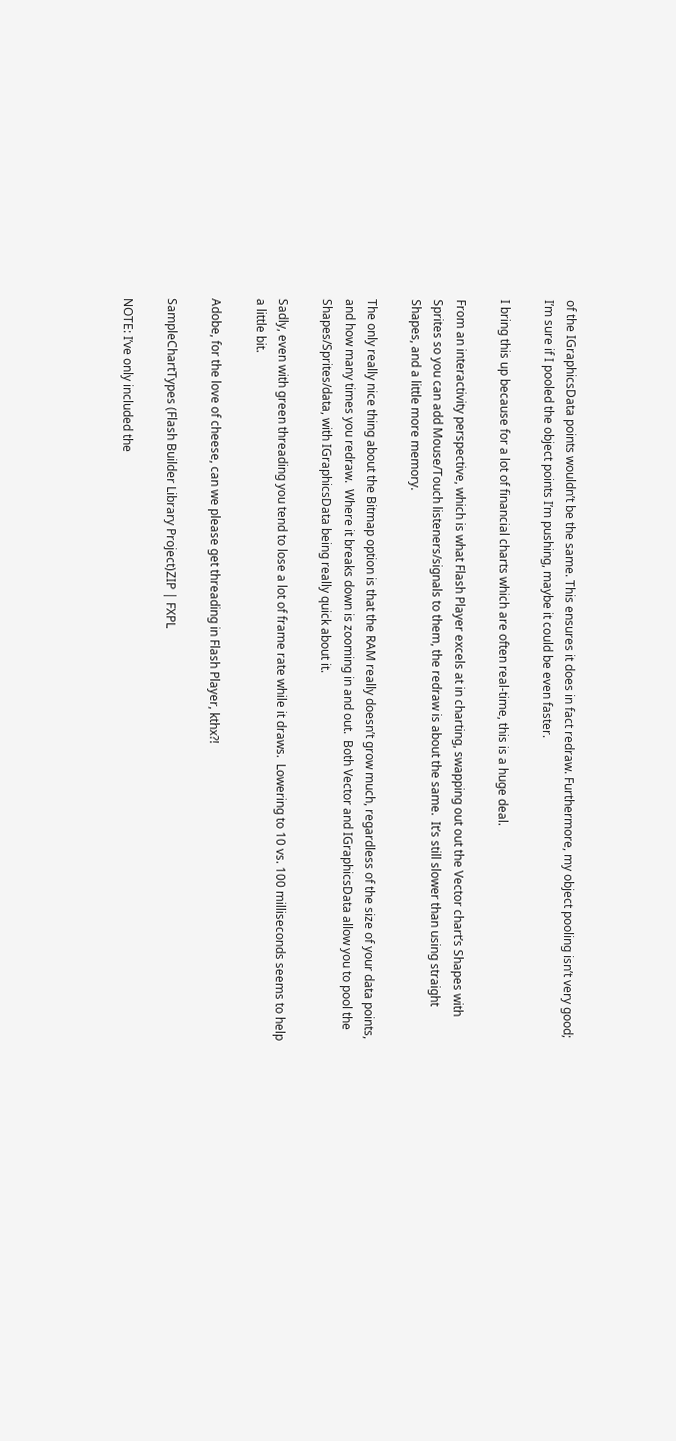of the IGraphicsData points wouldn’t be the same. This ensures it does in fact redraw. Furthermore, my object pooling isn’t very good; I’m sure if I pooled the object points I’m pushing, maybe it could be even faster.

I bring this up because for a lot of financial charts which are often real-time, this is a huge deal.

From an interactivity perspective, which is what Flash Player excels at in charting, swapping out out the Vector chart’s Shapes with Sprites so you can add Mouse/Touch listeners/signals to them, the redraw is about the same.  It’s still slower than using straight Shapes, and a little more memory.

The only really nice thing about the Bitmap option is that the RAM really doesn’t grow much, regardless of the size of your data points, and how many times you redraw.  Where it breaks down is zooming in and out.  Both Vector and IGraphicsData allow you to pool the Shapes/Sprites/data, with IGraphicsData being really quick about it.

Sadly, even with green threading you tend to lose a lot of frame rate while it draws.  Lowering to 10 vs. 100 milliseconds seems to help a little bit.

Adobe, for the love of cheese, can we please get threading in Flash Player, kthx?!

SampleChartTypes (Flash Builder Library Project)ZIP | FXPL

NOTE: I’ve only included the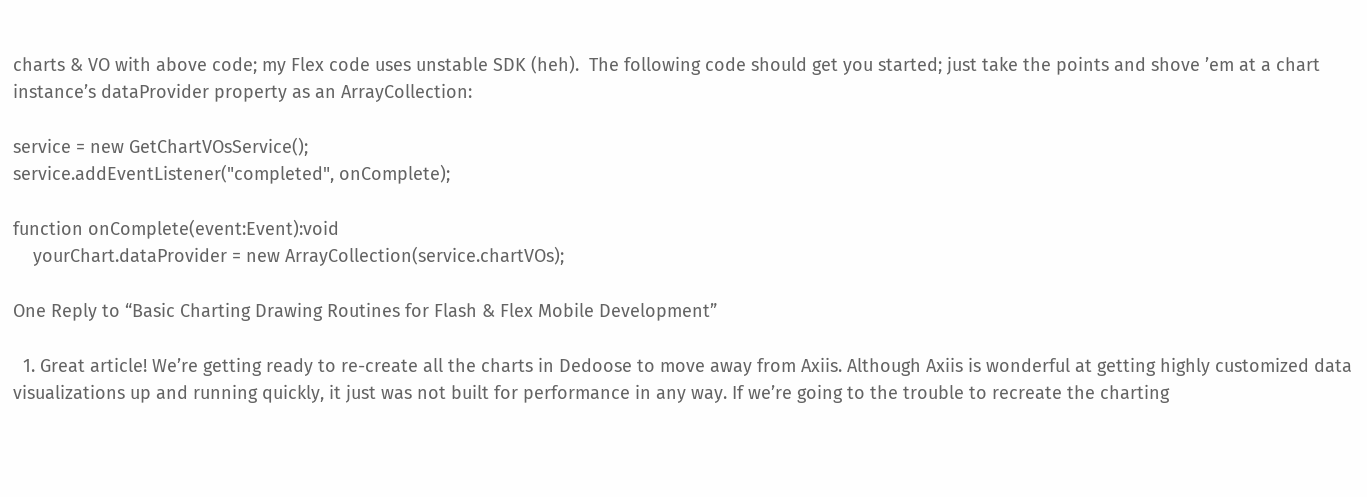charts & VO with above code; my Flex code uses unstable SDK (heh).  The following code should get you started; just take the points and shove ’em at a chart instance’s dataProvider property as an ArrayCollection:

service = new GetChartVOsService();
service.addEventListener("completed", onComplete);

function onComplete(event:Event):void
    yourChart.dataProvider = new ArrayCollection(service.chartVOs);

One Reply to “Basic Charting Drawing Routines for Flash & Flex Mobile Development”

  1. Great article! We’re getting ready to re-create all the charts in Dedoose to move away from Axiis. Although Axiis is wonderful at getting highly customized data visualizations up and running quickly, it just was not built for performance in any way. If we’re going to the trouble to recreate the charting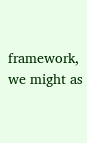framework, we might as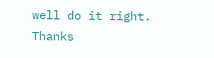well do it right. Thanks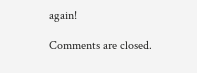again!

Comments are closed.